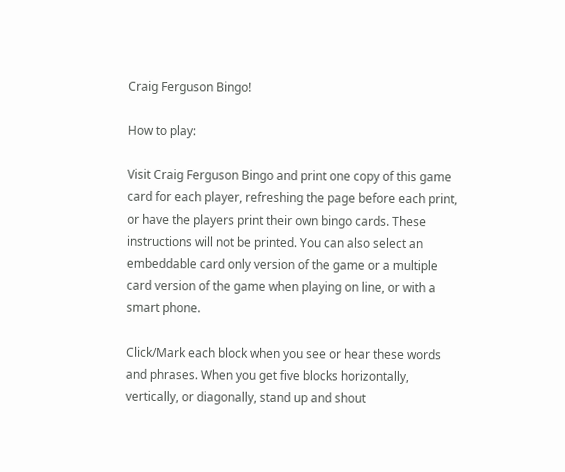Craig Ferguson Bingo!

How to play:

Visit Craig Ferguson Bingo and print one copy of this game card for each player, refreshing the page before each print, or have the players print their own bingo cards. These instructions will not be printed. You can also select an embeddable card only version of the game or a multiple card version of the game when playing on line, or with a smart phone.

Click/Mark each block when you see or hear these words and phrases. When you get five blocks horizontally, vertically, or diagonally, stand up and shout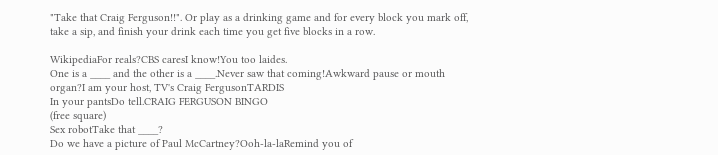"Take that Craig Ferguson!!". Or play as a drinking game and for every block you mark off, take a sip, and finish your drink each time you get five blocks in a row.

WikipediaFor reals?CBS caresI know!You too laides.
One is a ____ and the other is a ____.Never saw that coming!Awkward pause or mouth organ?I am your host, TV's Craig FergusonTARDIS
In your pantsDo tell.CRAIG FERGUSON BINGO
(free square)
Sex robotTake that ____?
Do we have a picture of Paul McCartney?Ooh-la-laRemind you of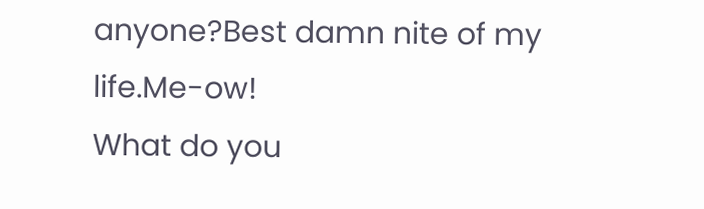anyone?Best damn nite of my life.Me-ow!
What do you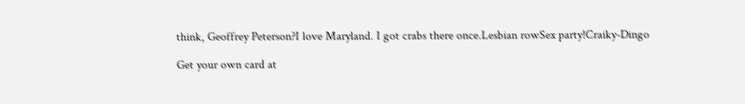think, Geoffrey Peterson?I love Maryland. I got crabs there once.Lesbian rowSex party!Craiky-Dingo

Get your own card at